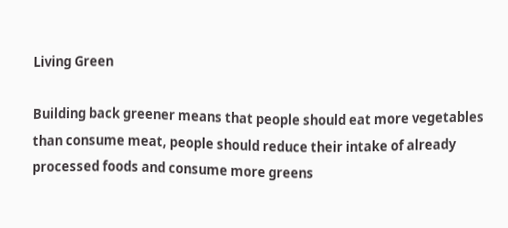Living Green

Building back greener means that people should eat more vegetables than consume meat, people should reduce their intake of already processed foods and consume more greens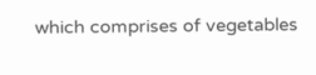which comprises of vegetables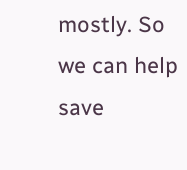mostly. So we can help save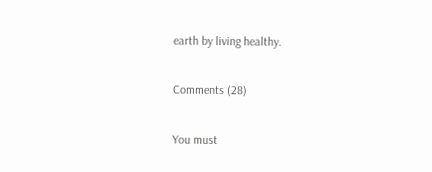earth by living healthy.

Comments (28)

You must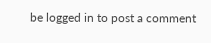be logged in to post a comment